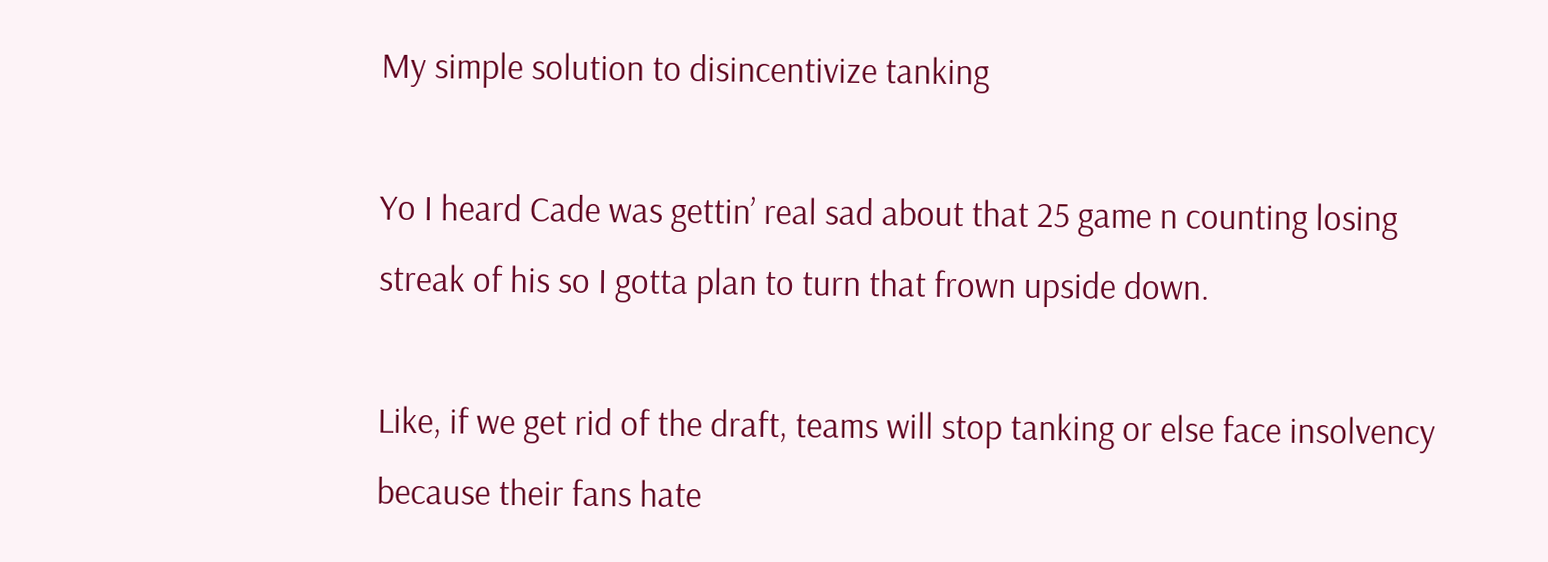My simple solution to disincentivize tanking

Yo I heard Cade was gettin’ real sad about that 25 game n counting losing streak of his so I gotta plan to turn that frown upside down.

Like, if we get rid of the draft, teams will stop tanking or else face insolvency because their fans hate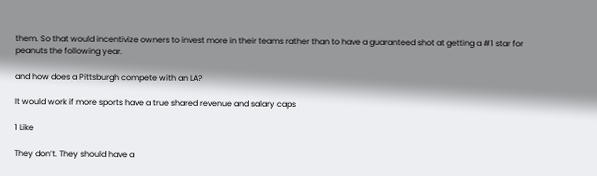them. So that would incentivize owners to invest more in their teams rather than to have a guaranteed shot at getting a #1 star for peanuts the following year.

and how does a Pittsburgh compete with an LA?

It would work if more sports have a true shared revenue and salary caps

1 Like

They don’t. They should have a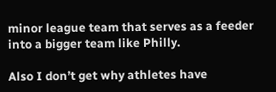minor league team that serves as a feeder into a bigger team like Philly.

Also I don’t get why athletes have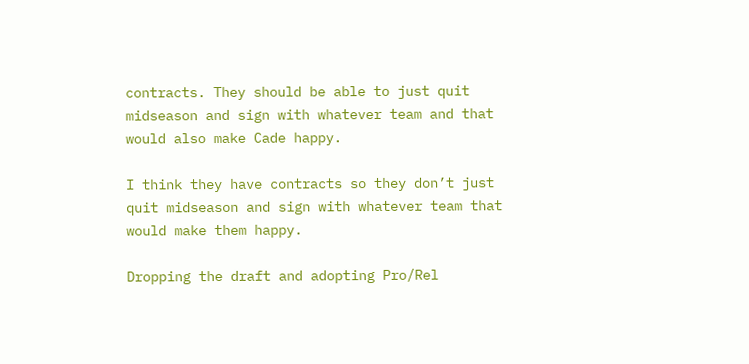contracts. They should be able to just quit midseason and sign with whatever team and that would also make Cade happy.

I think they have contracts so they don’t just quit midseason and sign with whatever team that would make them happy.

Dropping the draft and adopting Pro/Rel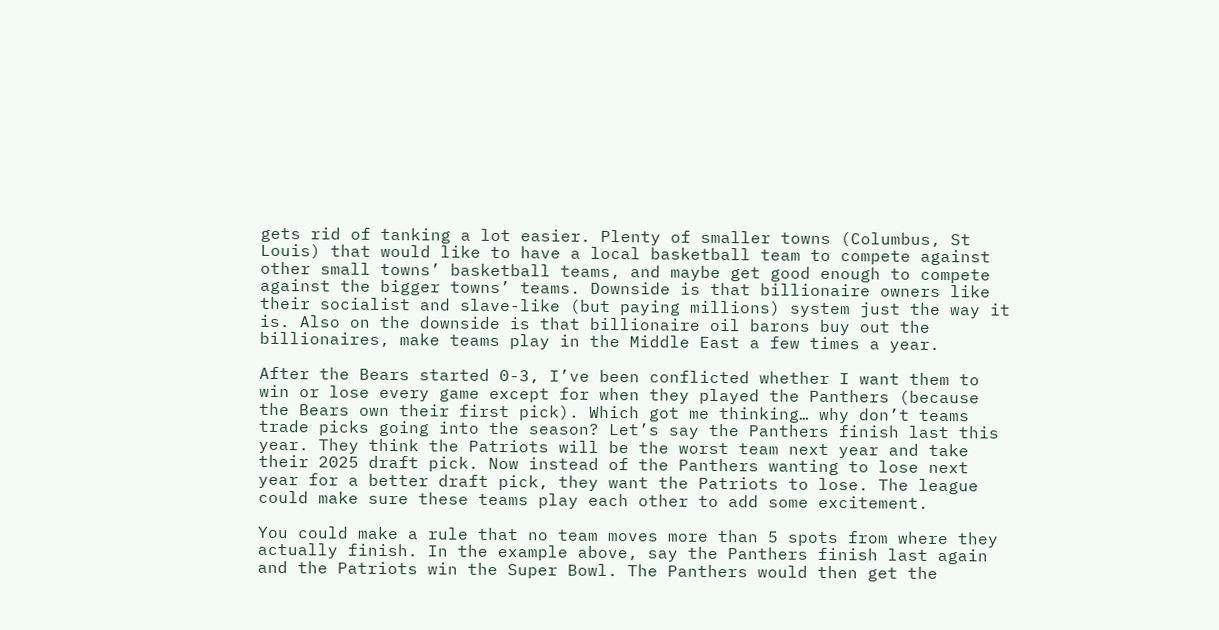gets rid of tanking a lot easier. Plenty of smaller towns (Columbus, St Louis) that would like to have a local basketball team to compete against other small towns’ basketball teams, and maybe get good enough to compete against the bigger towns’ teams. Downside is that billionaire owners like their socialist and slave-like (but paying millions) system just the way it is. Also on the downside is that billionaire oil barons buy out the billionaires, make teams play in the Middle East a few times a year.

After the Bears started 0-3, I’ve been conflicted whether I want them to win or lose every game except for when they played the Panthers (because the Bears own their first pick). Which got me thinking… why don’t teams trade picks going into the season? Let’s say the Panthers finish last this year. They think the Patriots will be the worst team next year and take their 2025 draft pick. Now instead of the Panthers wanting to lose next year for a better draft pick, they want the Patriots to lose. The league could make sure these teams play each other to add some excitement.

You could make a rule that no team moves more than 5 spots from where they actually finish. In the example above, say the Panthers finish last again and the Patriots win the Super Bowl. The Panthers would then get the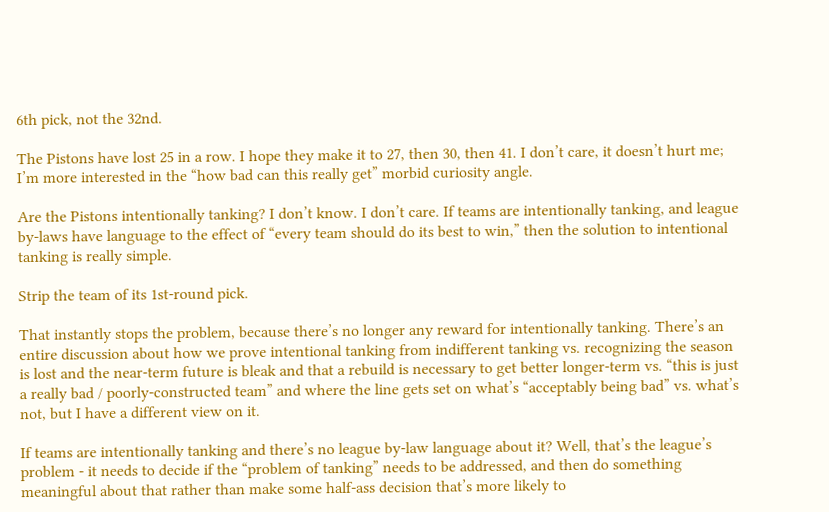6th pick, not the 32nd.

The Pistons have lost 25 in a row. I hope they make it to 27, then 30, then 41. I don’t care, it doesn’t hurt me; I’m more interested in the “how bad can this really get” morbid curiosity angle.

Are the Pistons intentionally tanking? I don’t know. I don’t care. If teams are intentionally tanking, and league by-laws have language to the effect of “every team should do its best to win,” then the solution to intentional tanking is really simple.

Strip the team of its 1st-round pick.

That instantly stops the problem, because there’s no longer any reward for intentionally tanking. There’s an entire discussion about how we prove intentional tanking from indifferent tanking vs. recognizing the season is lost and the near-term future is bleak and that a rebuild is necessary to get better longer-term vs. “this is just a really bad / poorly-constructed team” and where the line gets set on what’s “acceptably being bad” vs. what’s not, but I have a different view on it.

If teams are intentionally tanking and there’s no league by-law language about it? Well, that’s the league’s problem - it needs to decide if the “problem of tanking” needs to be addressed, and then do something meaningful about that rather than make some half-ass decision that’s more likely to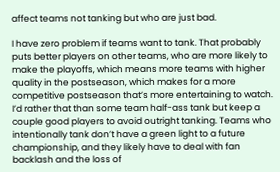affect teams not tanking but who are just bad.

I have zero problem if teams want to tank. That probably puts better players on other teams, who are more likely to make the playoffs, which means more teams with higher quality in the postseason, which makes for a more competitive postseason that’s more entertaining to watch. I’d rather that than some team half-ass tank but keep a couple good players to avoid outright tanking. Teams who intentionally tank don’t have a green light to a future championship, and they likely have to deal with fan backlash and the loss of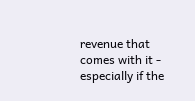revenue that comes with it - especially if the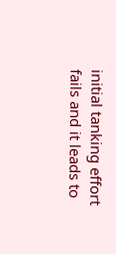initial tanking effort fails and it leads to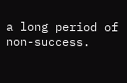a long period of non-success.